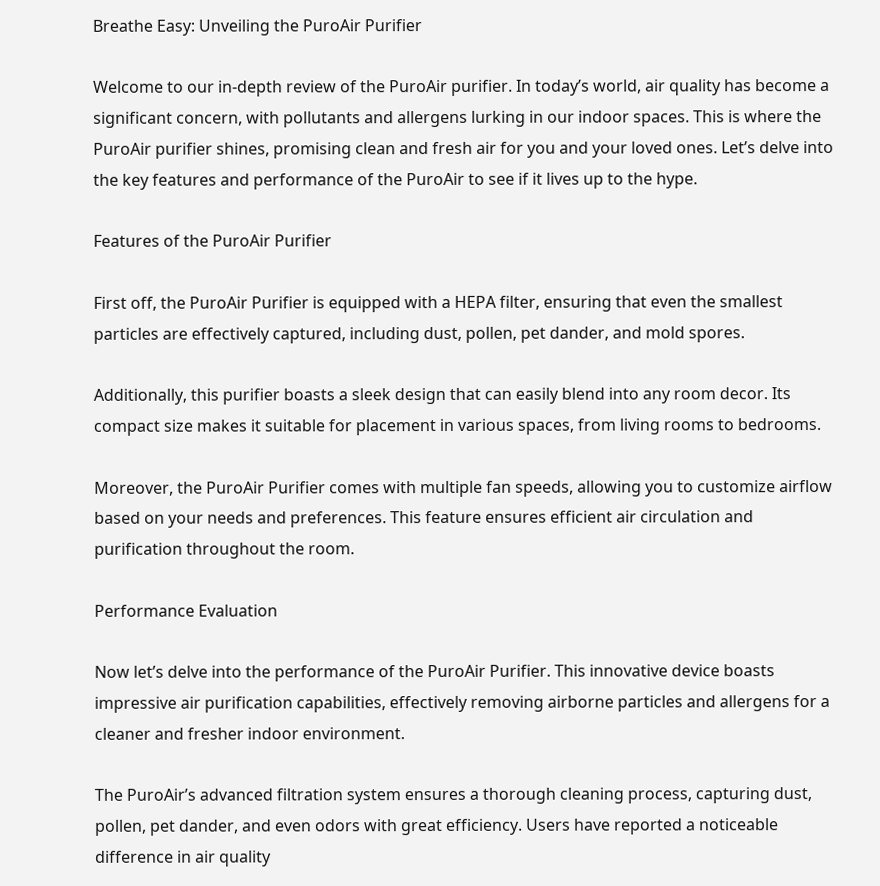Breathe Easy: Unveiling the PuroAir Purifier

Welcome to our in-depth review of the PuroAir purifier. In today’s world, air quality has become a significant concern, with pollutants and allergens lurking in our indoor spaces. This is where the PuroAir purifier shines, promising clean and fresh air for you and your loved ones. Let’s delve into the key features and performance of the PuroAir to see if it lives up to the hype.

Features of the PuroAir Purifier

First off, the PuroAir Purifier is equipped with a HEPA filter, ensuring that even the smallest particles are effectively captured, including dust, pollen, pet dander, and mold spores.

Additionally, this purifier boasts a sleek design that can easily blend into any room decor. Its compact size makes it suitable for placement in various spaces, from living rooms to bedrooms.

Moreover, the PuroAir Purifier comes with multiple fan speeds, allowing you to customize airflow based on your needs and preferences. This feature ensures efficient air circulation and purification throughout the room.

Performance Evaluation

Now let’s delve into the performance of the PuroAir Purifier. This innovative device boasts impressive air purification capabilities, effectively removing airborne particles and allergens for a cleaner and fresher indoor environment.

The PuroAir’s advanced filtration system ensures a thorough cleaning process, capturing dust, pollen, pet dander, and even odors with great efficiency. Users have reported a noticeable difference in air quality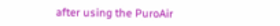after using the PuroAir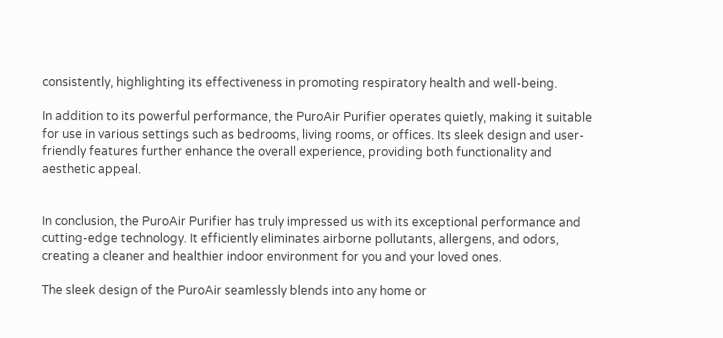consistently, highlighting its effectiveness in promoting respiratory health and well-being.

In addition to its powerful performance, the PuroAir Purifier operates quietly, making it suitable for use in various settings such as bedrooms, living rooms, or offices. Its sleek design and user-friendly features further enhance the overall experience, providing both functionality and aesthetic appeal.


In conclusion, the PuroAir Purifier has truly impressed us with its exceptional performance and cutting-edge technology. It efficiently eliminates airborne pollutants, allergens, and odors, creating a cleaner and healthier indoor environment for you and your loved ones.

The sleek design of the PuroAir seamlessly blends into any home or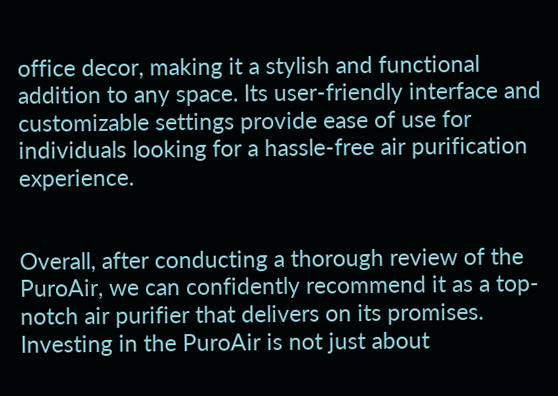office decor, making it a stylish and functional addition to any space. Its user-friendly interface and customizable settings provide ease of use for individuals looking for a hassle-free air purification experience.


Overall, after conducting a thorough review of the PuroAir, we can confidently recommend it as a top-notch air purifier that delivers on its promises. Investing in the PuroAir is not just about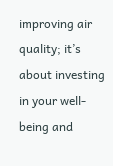improving air quality; it’s about investing in your well-being and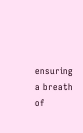ensuring a breath of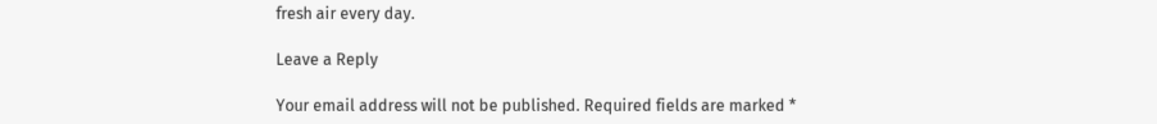fresh air every day.

Leave a Reply

Your email address will not be published. Required fields are marked *